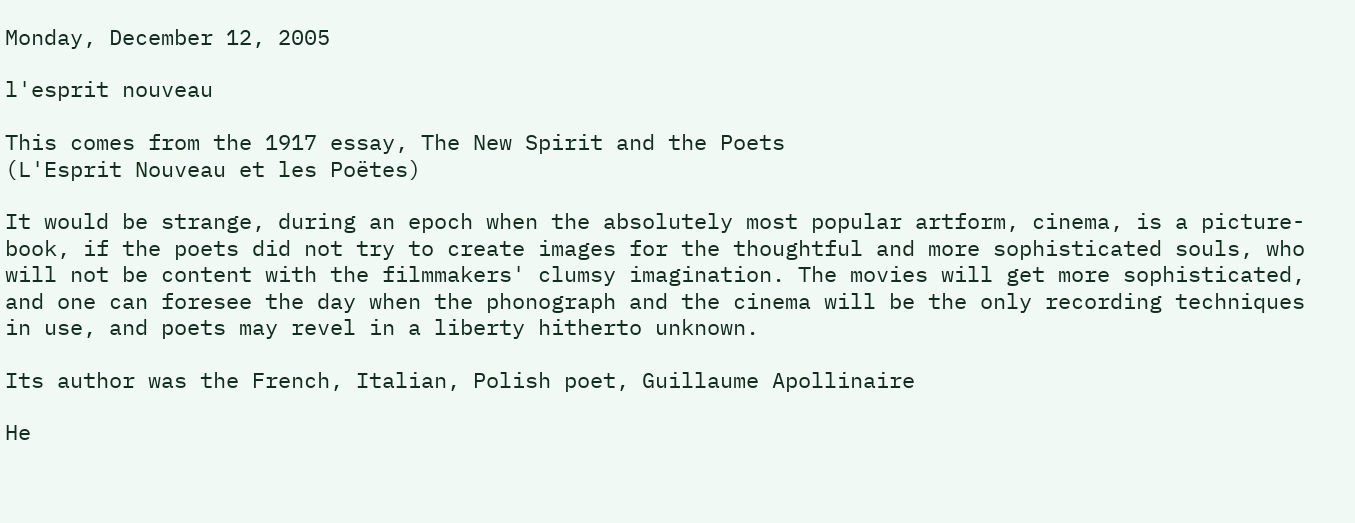Monday, December 12, 2005

l'esprit nouveau

This comes from the 1917 essay, The New Spirit and the Poets
(L'Esprit Nouveau et les Poëtes)

It would be strange, during an epoch when the absolutely most popular artform, cinema, is a picture-book, if the poets did not try to create images for the thoughtful and more sophisticated souls, who will not be content with the filmmakers' clumsy imagination. The movies will get more sophisticated, and one can foresee the day when the phonograph and the cinema will be the only recording techniques in use, and poets may revel in a liberty hitherto unknown.

Its author was the French, Italian, Polish poet, Guillaume Apollinaire

He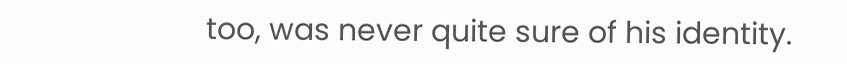too, was never quite sure of his identity.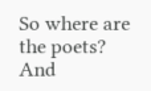So where are the poets?
And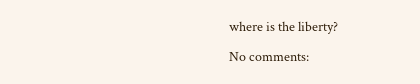where is the liberty?

No comments: